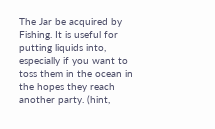The Jar be acquired by Fishing. It is useful for putting liquids into, especially if you want to toss them in the ocean in the hopes they reach another party. (hint,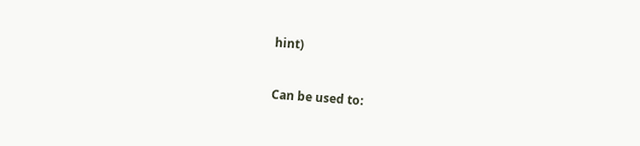hint)


Can be used to: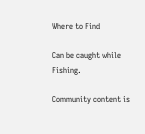Where to Find

Can be caught while Fishing.

Community content is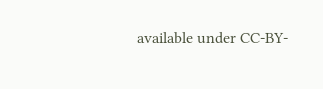available under CC-BY-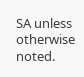SA unless otherwise noted.